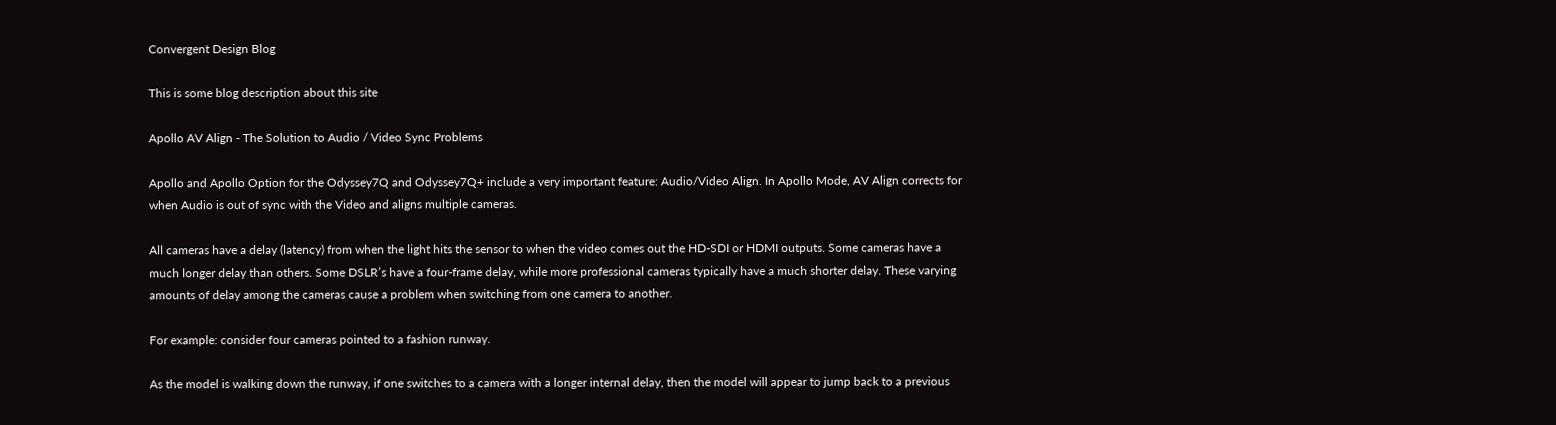Convergent Design Blog

This is some blog description about this site

Apollo AV Align - The Solution to Audio / Video Sync Problems

Apollo and Apollo Option for the Odyssey7Q and Odyssey7Q+ include a very important feature: Audio/Video Align. In Apollo Mode, AV Align corrects for when Audio is out of sync with the Video and aligns multiple cameras.

All cameras have a delay (latency) from when the light hits the sensor to when the video comes out the HD-SDI or HDMI outputs. Some cameras have a much longer delay than others. Some DSLR’s have a four-frame delay, while more professional cameras typically have a much shorter delay. These varying amounts of delay among the cameras cause a problem when switching from one camera to another.

For example: consider four cameras pointed to a fashion runway.

As the model is walking down the runway, if one switches to a camera with a longer internal delay, then the model will appear to jump back to a previous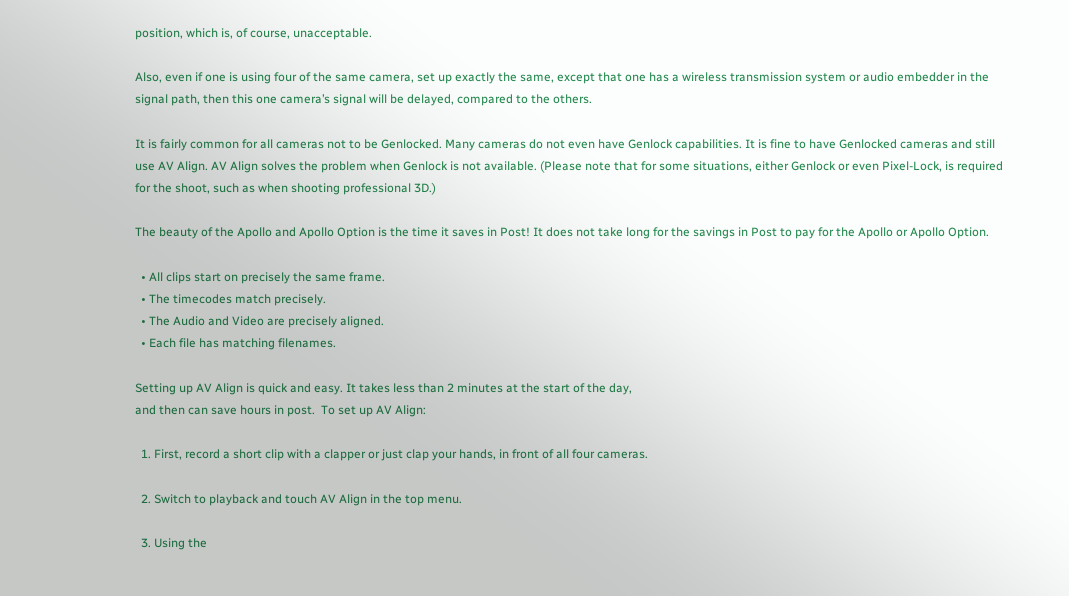position, which is, of course, unacceptable.

Also, even if one is using four of the same camera, set up exactly the same, except that one has a wireless transmission system or audio embedder in the signal path, then this one camera’s signal will be delayed, compared to the others.

It is fairly common for all cameras not to be Genlocked. Many cameras do not even have Genlock capabilities. It is fine to have Genlocked cameras and still use AV Align. AV Align solves the problem when Genlock is not available. (Please note that for some situations, either Genlock or even Pixel-Lock, is required for the shoot, such as when shooting professional 3D.)

The beauty of the Apollo and Apollo Option is the time it saves in Post! It does not take long for the savings in Post to pay for the Apollo or Apollo Option.

  • All clips start on precisely the same frame.
  • The timecodes match precisely.
  • The Audio and Video are precisely aligned.
  • Each file has matching filenames.

Setting up AV Align is quick and easy. It takes less than 2 minutes at the start of the day,
and then can save hours in post.  To set up AV Align:

  1. First, record a short clip with a clapper or just clap your hands, in front of all four cameras.

  2. Switch to playback and touch AV Align in the top menu.

  3. Using the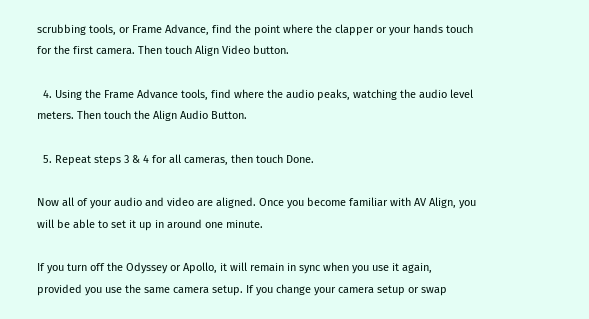scrubbing tools, or Frame Advance, find the point where the clapper or your hands touch for the first camera. Then touch Align Video button.

  4. Using the Frame Advance tools, find where the audio peaks, watching the audio level meters. Then touch the Align Audio Button.

  5. Repeat steps 3 & 4 for all cameras, then touch Done.

Now all of your audio and video are aligned. Once you become familiar with AV Align, you will be able to set it up in around one minute.

If you turn off the Odyssey or Apollo, it will remain in sync when you use it again, provided you use the same camera setup. If you change your camera setup or swap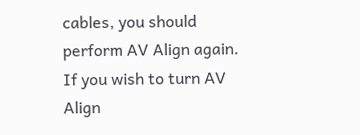cables, you should perform AV Align again. If you wish to turn AV Align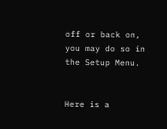off or back on, you may do so in the Setup Menu.


Here is a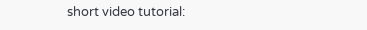short video tutorial: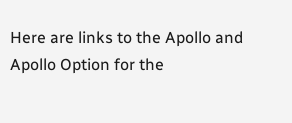Here are links to the Apollo and Apollo Option for the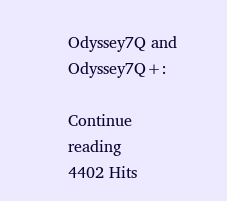Odyssey7Q and Odyssey7Q+:

Continue reading
4402 Hits